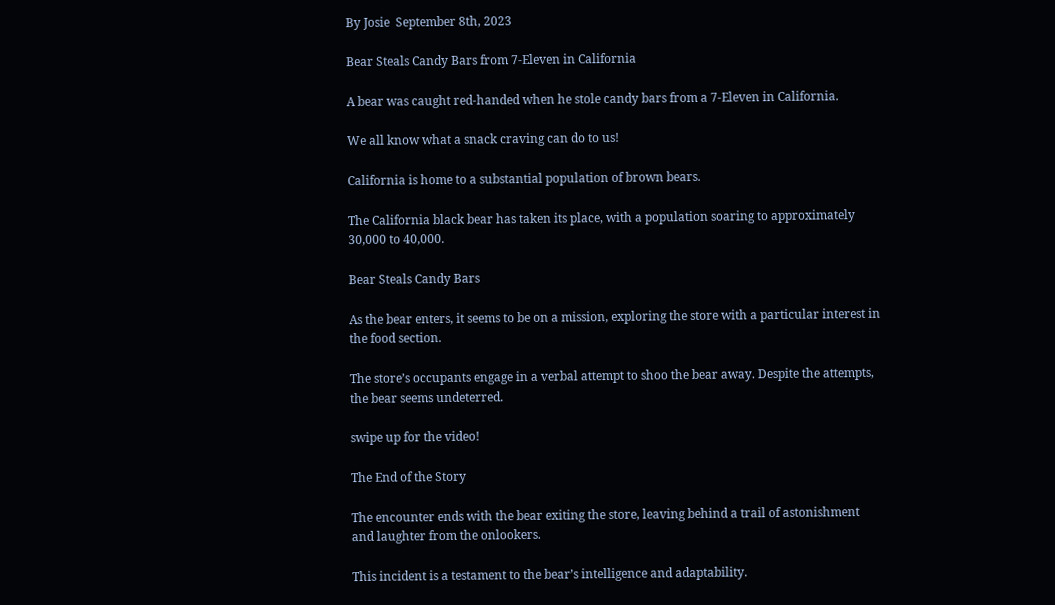By Josie  September 8th, 2023

Bear Steals Candy Bars from 7-Eleven in California

A bear was caught red-handed when he stole candy bars from a 7-Eleven in California.

We all know what a snack craving can do to us!

California is home to a substantial population of brown bears.

The California black bear has taken its place, with a population soaring to approximately 30,000 to 40,000.

Bear Steals Candy Bars

As the bear enters, it seems to be on a mission, exploring the store with a particular interest in the food section.

The store’s occupants engage in a verbal attempt to shoo the bear away. Despite the attempts, the bear seems undeterred.

swipe up for the video!

The End of the Story

The encounter ends with the bear exiting the store, leaving behind a trail of astonishment and laughter from the onlookers.

This incident is a testament to the bear’s intelligence and adaptability.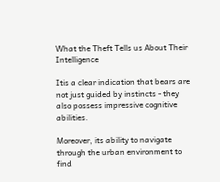What the Theft Tells us About Their Intelligence

Itis a clear indication that bears are not just guided by instincts - they also possess impressive cognitive abilities.

Moreover, its ability to navigate through the urban environment to find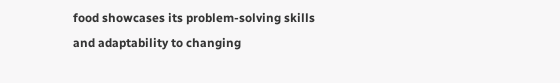food showcases its problem-solving skills and adaptability to changing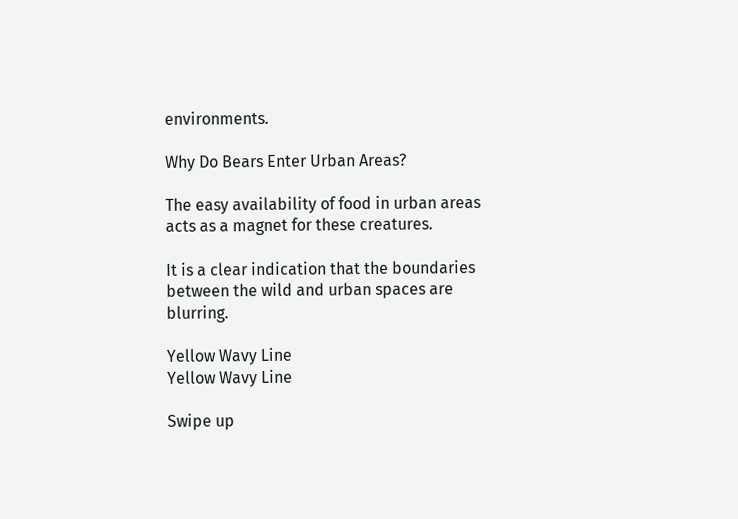environments.

Why Do Bears Enter Urban Areas?

The easy availability of food in urban areas acts as a magnet for these creatures.

It is a clear indication that the boundaries between the wild and urban spaces are blurring.

Yellow Wavy Line
Yellow Wavy Line

Swipe up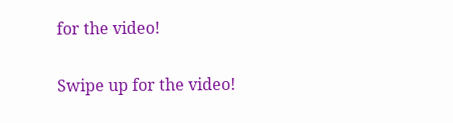for the video!

Swipe up for the video!